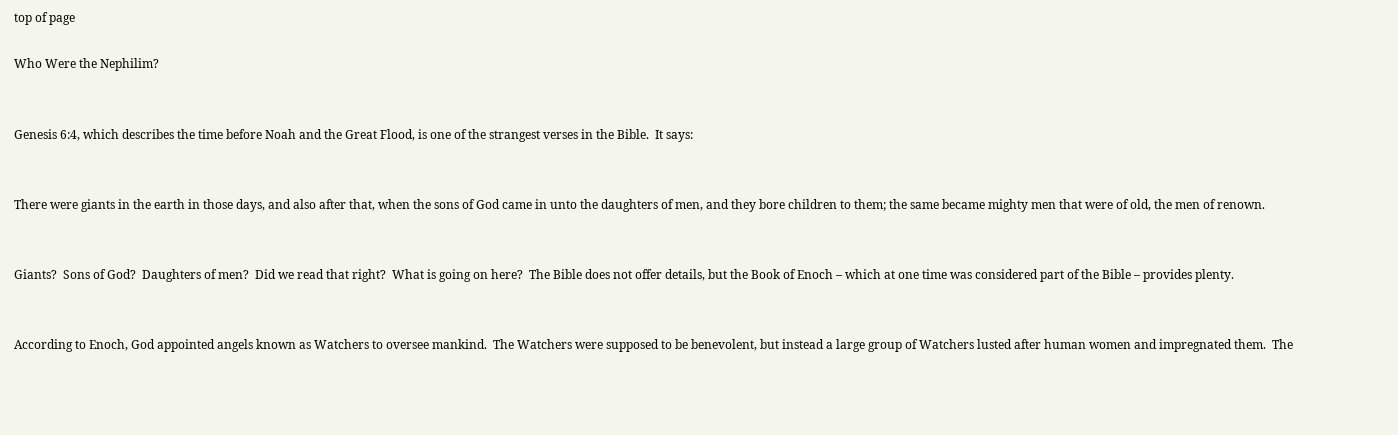top of page

Who Were the Nephilim?


Genesis 6:4, which describes the time before Noah and the Great Flood, is one of the strangest verses in the Bible.  It says:


There were giants in the earth in those days, and also after that, when the sons of God came in unto the daughters of men, and they bore children to them; the same became mighty men that were of old, the men of renown.


Giants?  Sons of God?  Daughters of men?  Did we read that right?  What is going on here?  The Bible does not offer details, but the Book of Enoch – which at one time was considered part of the Bible – provides plenty.


According to Enoch, God appointed angels known as Watchers to oversee mankind.  The Watchers were supposed to be benevolent, but instead a large group of Watchers lusted after human women and impregnated them.  The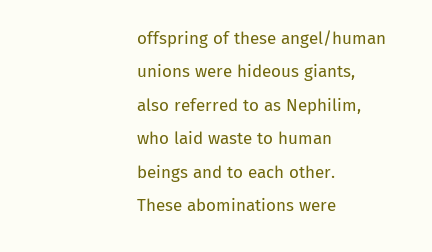offspring of these angel/human unions were hideous giants, also referred to as Nephilim, who laid waste to human beings and to each other.  These abominations were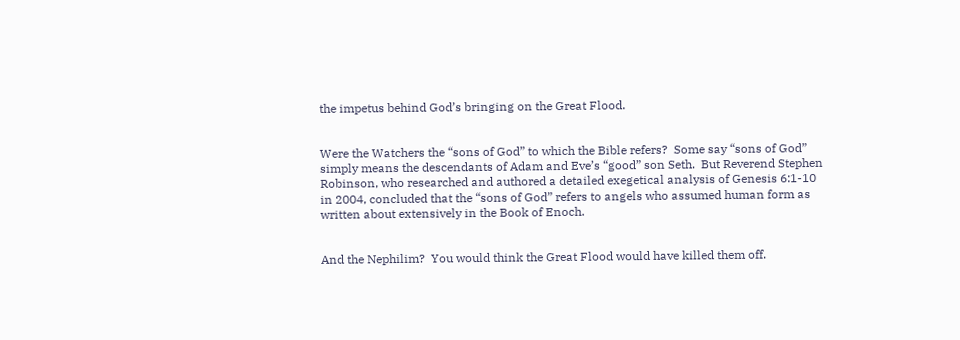the impetus behind God’s bringing on the Great Flood.


Were the Watchers the “sons of God” to which the Bible refers?  Some say “sons of God” simply means the descendants of Adam and Eve’s “good” son Seth.  But Reverend Stephen Robinson, who researched and authored a detailed exegetical analysis of Genesis 6:1-10 in 2004, concluded that the “sons of God” refers to angels who assumed human form as written about extensively in the Book of Enoch.


And the Nephilim?  You would think the Great Flood would have killed them off.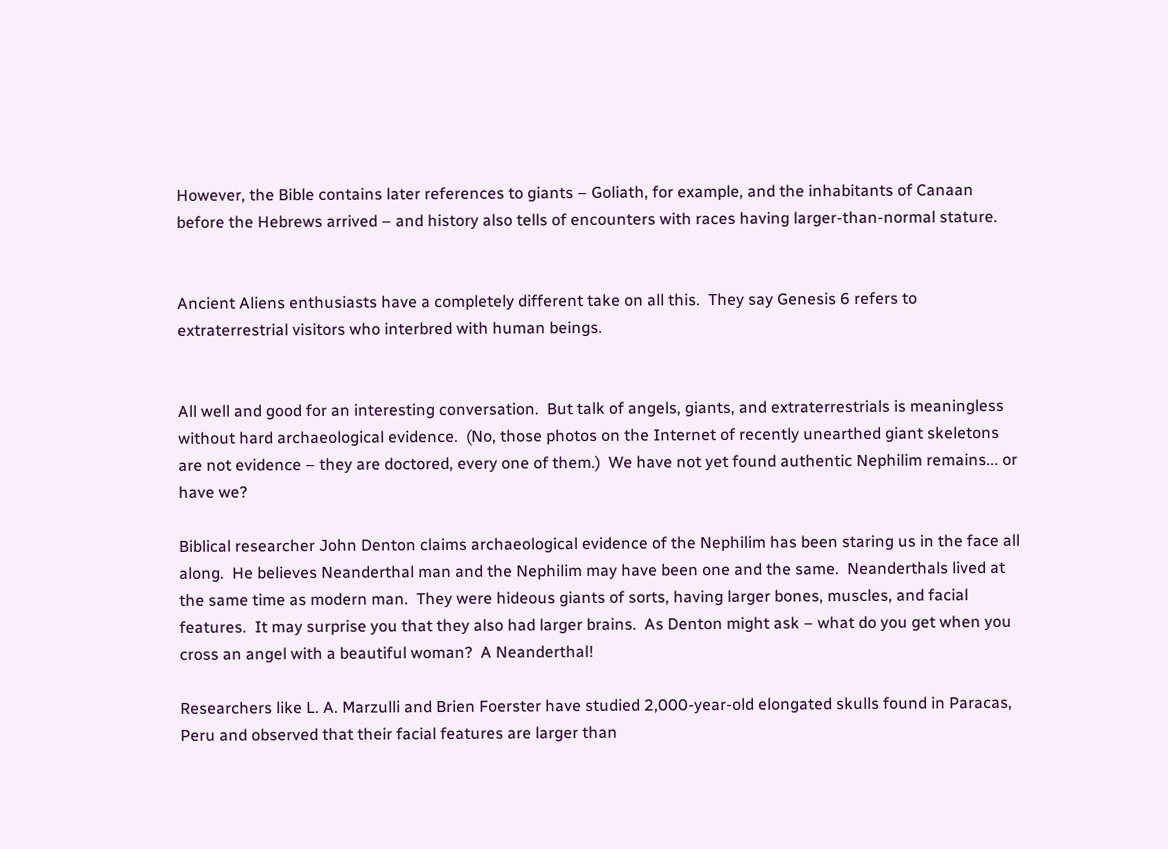However, the Bible contains later references to giants – Goliath, for example, and the inhabitants of Canaan before the Hebrews arrived – and history also tells of encounters with races having larger-than-normal stature.


Ancient Aliens enthusiasts have a completely different take on all this.  They say Genesis 6 refers to extraterrestrial visitors who interbred with human beings.


All well and good for an interesting conversation.  But talk of angels, giants, and extraterrestrials is meaningless without hard archaeological evidence.  (No, those photos on the Internet of recently unearthed giant skeletons are not evidence – they are doctored, every one of them.)  We have not yet found authentic Nephilim remains... or have we?

Biblical researcher John Denton claims archaeological evidence of the Nephilim has been staring us in the face all along.  He believes Neanderthal man and the Nephilim may have been one and the same.  Neanderthals lived at the same time as modern man.  They were hideous giants of sorts, having larger bones, muscles, and facial features.  It may surprise you that they also had larger brains.  As Denton might ask – what do you get when you cross an angel with a beautiful woman?  A Neanderthal!

Researchers like L. A. Marzulli and Brien Foerster have studied 2,000-year-old elongated skulls found in Paracas, Peru and observed that their facial features are larger than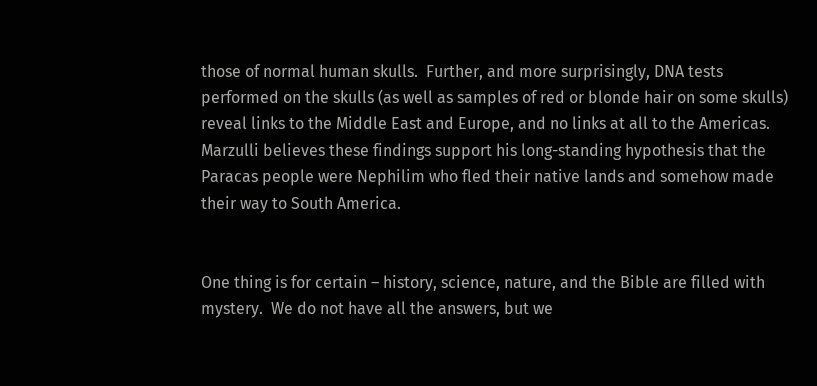those of normal human skulls.  Further, and more surprisingly, DNA tests performed on the skulls (as well as samples of red or blonde hair on some skulls) reveal links to the Middle East and Europe, and no links at all to the Americas.  Marzulli believes these findings support his long-standing hypothesis that the Paracas people were Nephilim who fled their native lands and somehow made their way to South America.


One thing is for certain – history, science, nature, and the Bible are filled with mystery.  We do not have all the answers, but we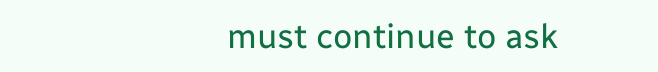must continue to ask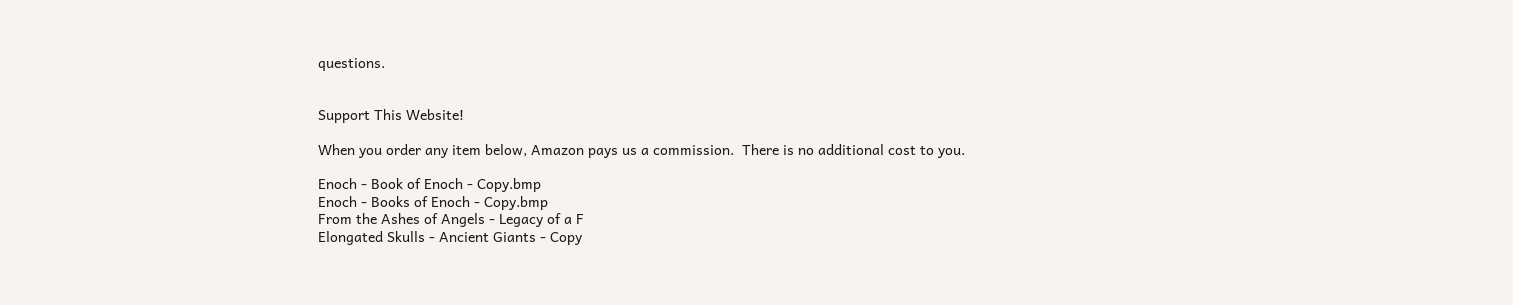questions.


Support This Website!

When you order any item below, Amazon pays us a commission.  There is no additional cost to you.

Enoch - Book of Enoch - Copy.bmp
Enoch - Books of Enoch - Copy.bmp
From the Ashes of Angels - Legacy of a F
Elongated Skulls - Ancient Giants - Copy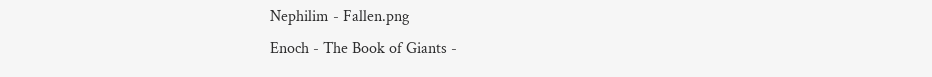Nephilim - Fallen.png
Enoch - The Book of Giants -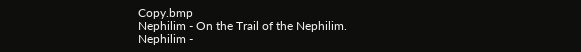Copy.bmp
Nephilim - On the Trail of the Nephilim.
Nephilim -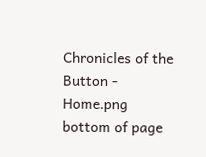Chronicles of the
Button - Home.png
bottom of page